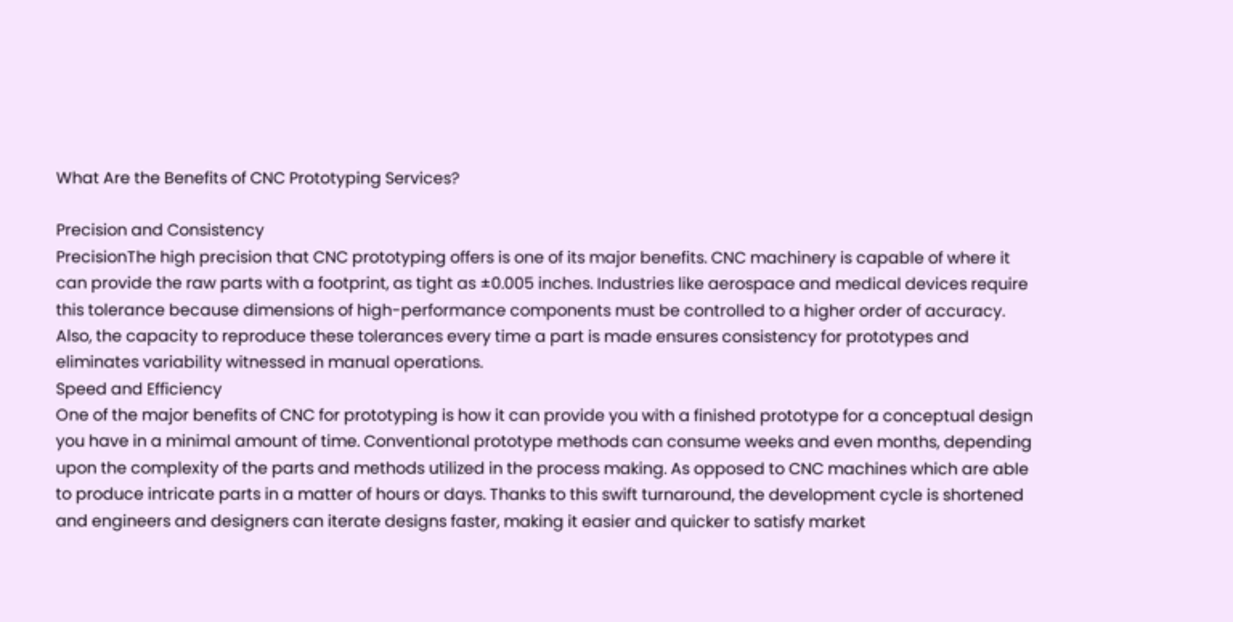What Are the Benefits of CNC Prototyping Services?

Precision and Consistency
PrecisionThe high precision that CNC prototyping offers is one of its major benefits. CNC machinery is capable of where it can provide the raw parts with a footprint, as tight as ±0.005 inches. Industries like aerospace and medical devices require this tolerance because dimensions of high-performance components must be controlled to a higher order of accuracy. Also, the capacity to reproduce these tolerances every time a part is made ensures consistency for prototypes and eliminates variability witnessed in manual operations.
Speed and Efficiency
One of the major benefits of CNC for prototyping is how it can provide you with a finished prototype for a conceptual design you have in a minimal amount of time. Conventional prototype methods can consume weeks and even months, depending upon the complexity of the parts and methods utilized in the process making. As opposed to CNC machines which are able to produce intricate parts in a matter of hours or days. Thanks to this swift turnaround, the development cycle is shortened and engineers and designers can iterate designs faster, making it easier and quicker to satisfy market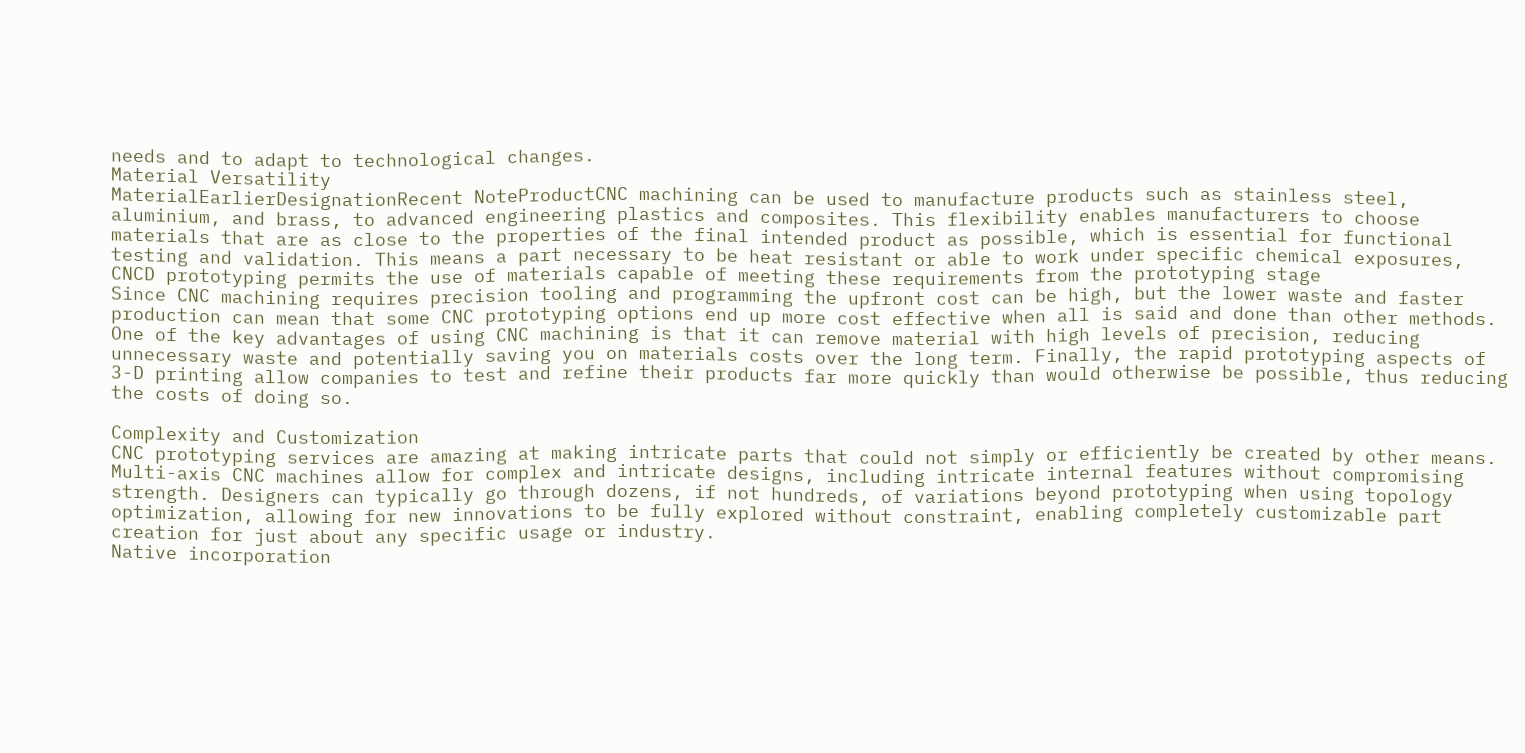needs and to adapt to technological changes.
Material Versatility
MaterialEarlierDesignationRecent NoteProductCNC machining can be used to manufacture products such as stainless steel, aluminium, and brass, to advanced engineering plastics and composites. This flexibility enables manufacturers to choose materials that are as close to the properties of the final intended product as possible, which is essential for functional testing and validation. This means a part necessary to be heat resistant or able to work under specific chemical exposures, CNCD prototyping permits the use of materials capable of meeting these requirements from the prototyping stage
Since CNC machining requires precision tooling and programming the upfront cost can be high, but the lower waste and faster production can mean that some CNC prototyping options end up more cost effective when all is said and done than other methods. One of the key advantages of using CNC machining is that it can remove material with high levels of precision, reducing unnecessary waste and potentially saving you on materials costs over the long term. Finally, the rapid prototyping aspects of 3-D printing allow companies to test and refine their products far more quickly than would otherwise be possible, thus reducing the costs of doing so.

Complexity and Customization
CNC prototyping services are amazing at making intricate parts that could not simply or efficiently be created by other means. Multi-axis CNC machines allow for complex and intricate designs, including intricate internal features without compromising strength. Designers can typically go through dozens, if not hundreds, of variations beyond prototyping when using topology optimization, allowing for new innovations to be fully explored without constraint, enabling completely customizable part creation for just about any specific usage or industry.
Native incorporation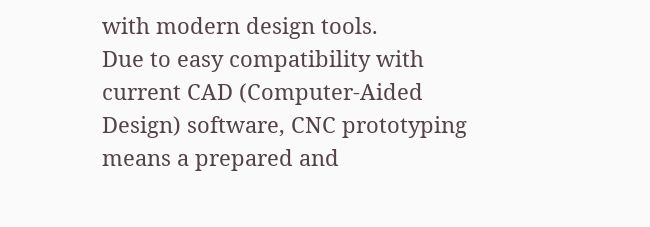with modern design tools.
Due to easy compatibility with current CAD (Computer-Aided Design) software, CNC prototyping means a prepared and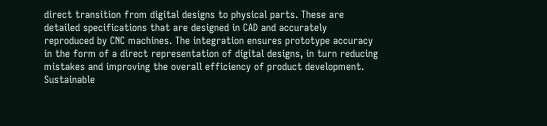direct transition from digital designs to physical parts. These are detailed specifications that are designed in CAD and accurately reproduced by CNC machines. The integration ensures prototype accuracy in the form of a direct representation of digital designs, in turn reducing mistakes and improving the overall efficiency of product development.
Sustainable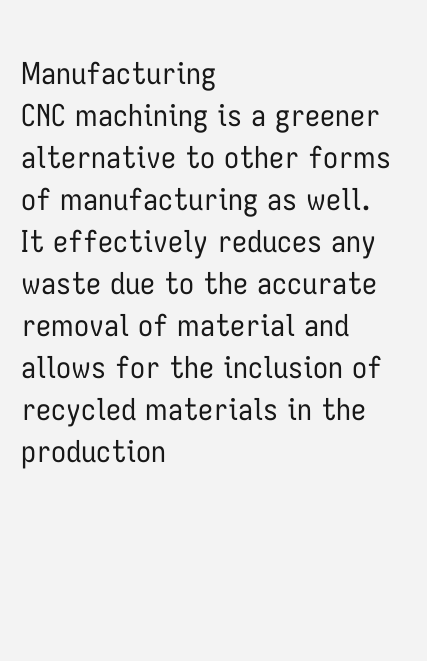Manufacturing
CNC machining is a greener alternative to other forms of manufacturing as well. It effectively reduces any waste due to the accurate removal of material and allows for the inclusion of recycled materials in the production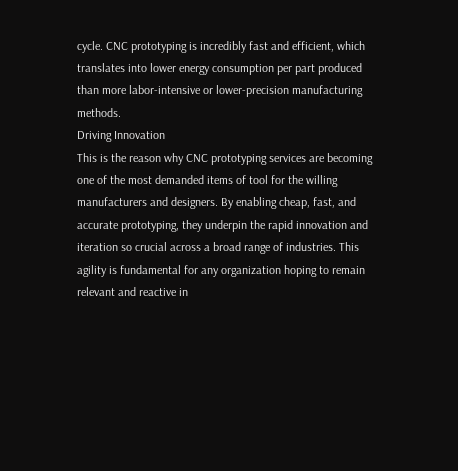cycle. CNC prototyping is incredibly fast and efficient, which translates into lower energy consumption per part produced than more labor-intensive or lower-precision manufacturing methods.
Driving Innovation
This is the reason why CNC prototyping services are becoming one of the most demanded items of tool for the willing manufacturers and designers. By enabling cheap, fast, and accurate prototyping, they underpin the rapid innovation and iteration so crucial across a broad range of industries. This agility is fundamental for any organization hoping to remain relevant and reactive in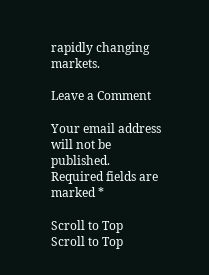rapidly changing markets.

Leave a Comment

Your email address will not be published. Required fields are marked *

Scroll to Top
Scroll to Top